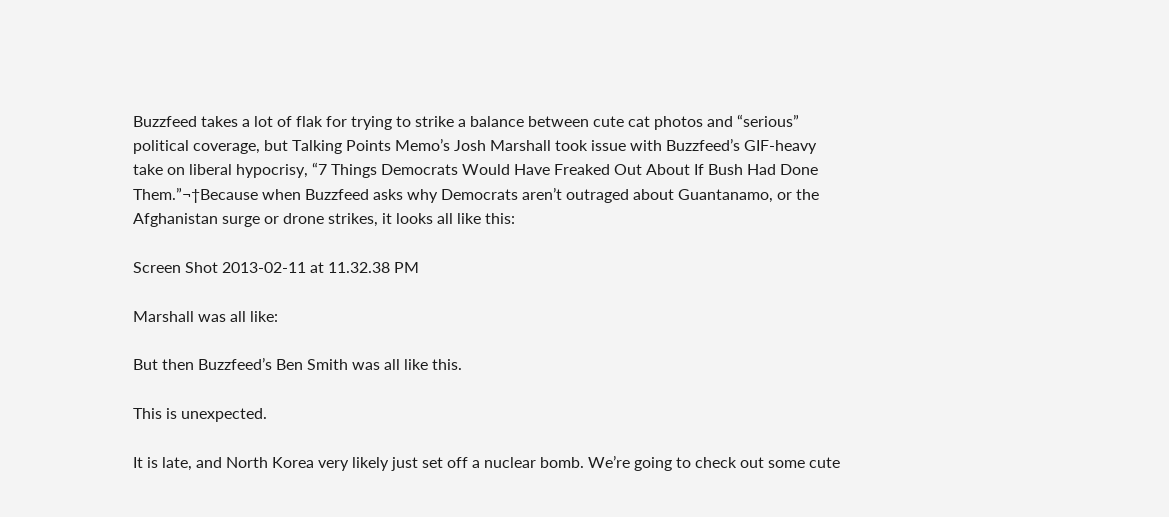Buzzfeed takes a lot of flak for trying to strike a balance between cute cat photos and “serious” political coverage, but Talking Points Memo’s Josh Marshall took issue with Buzzfeed’s GIF-heavy take on liberal hypocrisy, “7 Things Democrats Would Have Freaked Out About If Bush Had Done Them.”¬†Because when Buzzfeed asks why Democrats aren’t outraged about Guantanamo, or the Afghanistan surge or drone strikes, it looks all like this:

Screen Shot 2013-02-11 at 11.32.38 PM

Marshall was all like:

But then Buzzfeed’s Ben Smith was all like this.

This is unexpected.

It is late, and North Korea very likely just set off a nuclear bomb. We’re going to check out some cute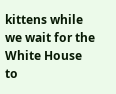kittens while we wait for the White House to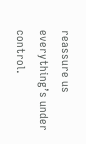reassure us everything’s under control.